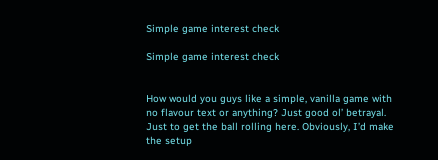Simple game interest check

Simple game interest check


How would you guys like a simple, vanilla game with no flavour text or anything? Just good ol’ betrayal. Just to get the ball rolling here. Obviously, I’d make the setup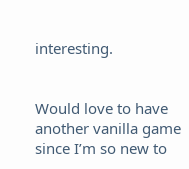interesting.


Would love to have another vanilla game since I’m so new to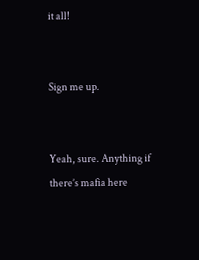it all!


Sign me up.


Yeah, sure. Anything if there’s mafia here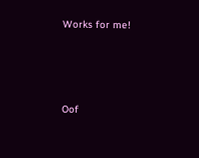Works for me!




Oof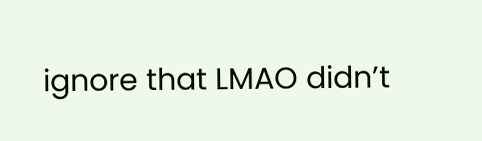ignore that LMAO didn’t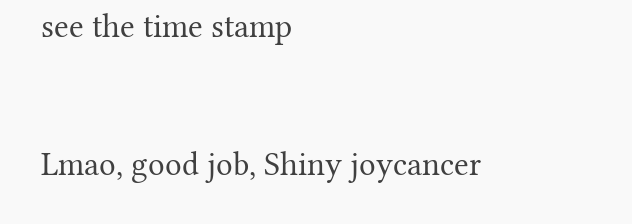see the time stamp


Lmao, good job, Shiny joycancer